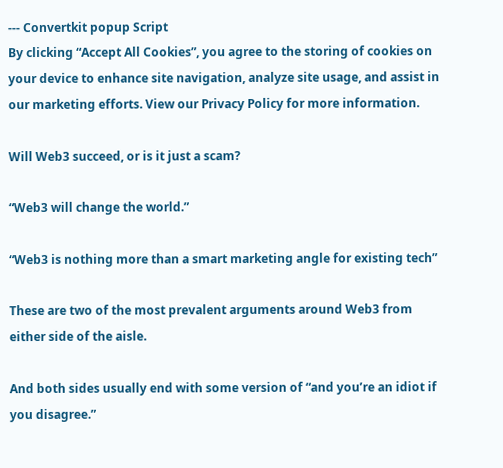--- Convertkit popup Script
By clicking “Accept All Cookies”, you agree to the storing of cookies on your device to enhance site navigation, analyze site usage, and assist in our marketing efforts. View our Privacy Policy for more information.

Will Web3 succeed, or is it just a scam?

“Web3 will change the world.”

“Web3 is nothing more than a smart marketing angle for existing tech”

These are two of the most prevalent arguments around Web3 from either side of the aisle.

And both sides usually end with some version of “and you’re an idiot if you disagree.”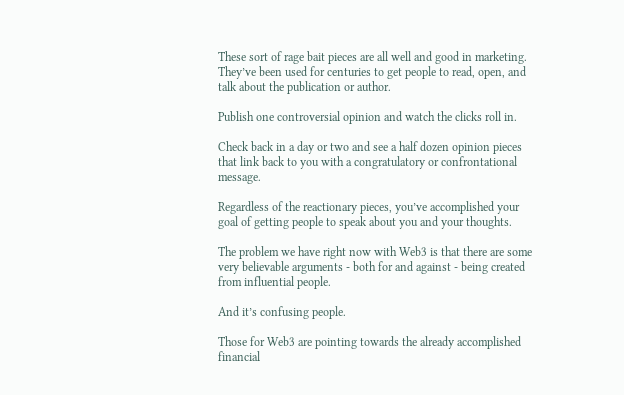These sort of rage bait pieces are all well and good in marketing. They’ve been used for centuries to get people to read, open, and talk about the publication or author.

Publish one controversial opinion and watch the clicks roll in.

Check back in a day or two and see a half dozen opinion pieces that link back to you with a congratulatory or confrontational message.

Regardless of the reactionary pieces, you’ve accomplished your goal of getting people to speak about you and your thoughts.

The problem we have right now with Web3 is that there are some very believable arguments - both for and against - being created from influential people.

And it’s confusing people.

Those for Web3 are pointing towards the already accomplished financial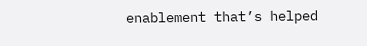enablement that’s helped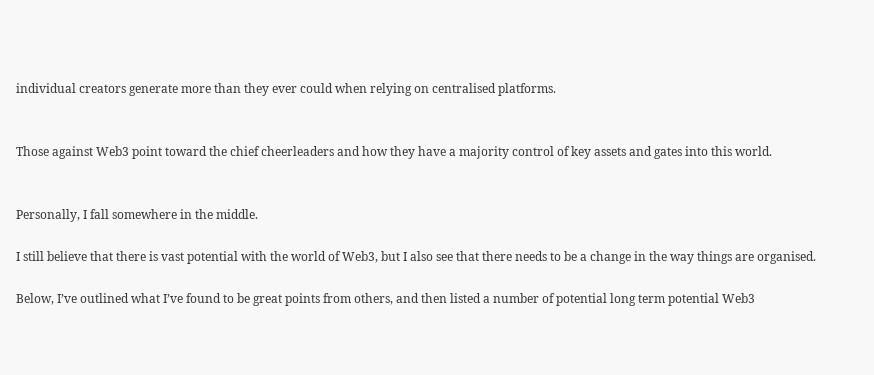individual creators generate more than they ever could when relying on centralised platforms.


Those against Web3 point toward the chief cheerleaders and how they have a majority control of key assets and gates into this world.


Personally, I fall somewhere in the middle.

I still believe that there is vast potential with the world of Web3, but I also see that there needs to be a change in the way things are organised.

Below, I’ve outlined what I’ve found to be great points from others, and then listed a number of potential long term potential Web3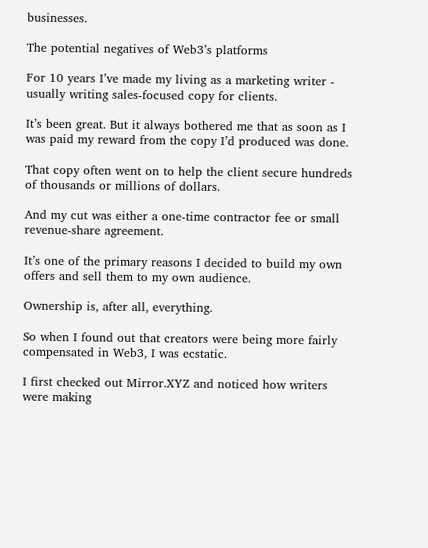businesses.

The potential negatives of Web3’s platforms

For 10 years I’ve made my living as a marketing writer - usually writing sales-focused copy for clients.

It’s been great. But it always bothered me that as soon as I was paid my reward from the copy I’d produced was done.

That copy often went on to help the client secure hundreds of thousands or millions of dollars.

And my cut was either a one-time contractor fee or small revenue-share agreement.

It’s one of the primary reasons I decided to build my own offers and sell them to my own audience.

Ownership is, after all, everything.

So when I found out that creators were being more fairly compensated in Web3, I was ecstatic.

I first checked out Mirror.XYZ and noticed how writers were making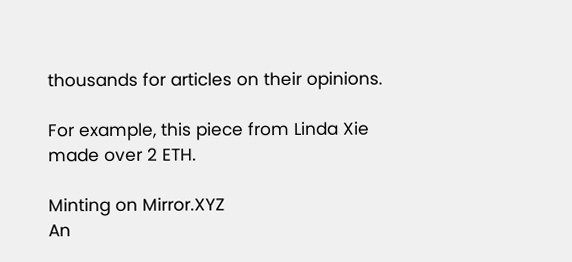thousands for articles on their opinions.

For example, this piece from Linda Xie made over 2 ETH.

Minting on Mirror.XYZ
An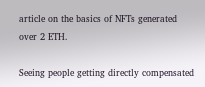article on the basics of NFTs generated over 2 ETH.

Seeing people getting directly compensated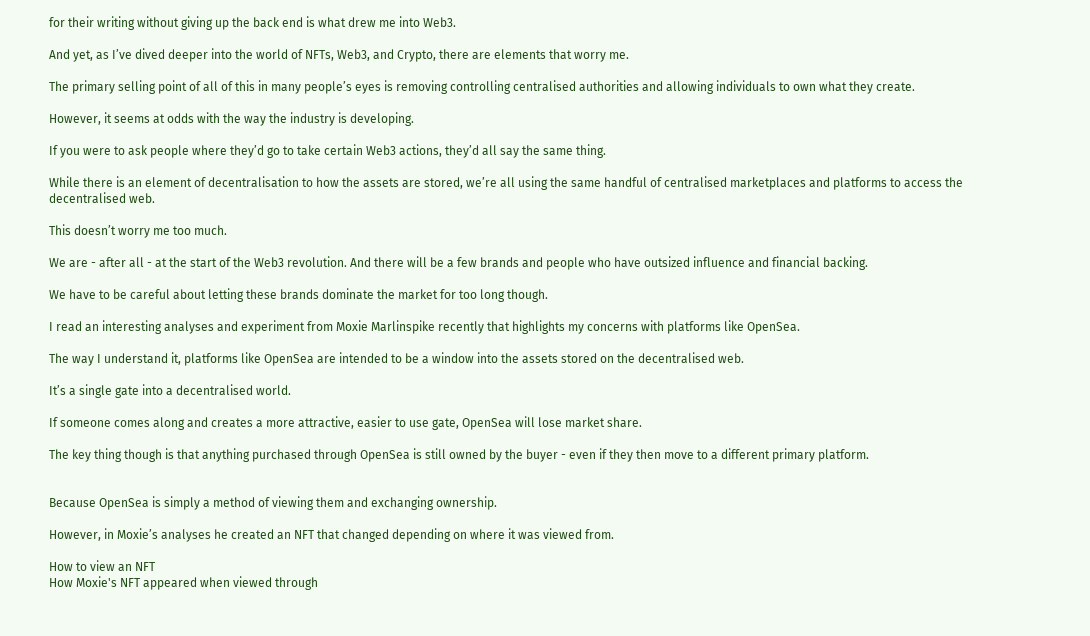for their writing without giving up the back end is what drew me into Web3.

And yet, as I’ve dived deeper into the world of NFTs, Web3, and Crypto, there are elements that worry me.

The primary selling point of all of this in many people’s eyes is removing controlling centralised authorities and allowing individuals to own what they create.

However, it seems at odds with the way the industry is developing.

If you were to ask people where they’d go to take certain Web3 actions, they’d all say the same thing.

While there is an element of decentralisation to how the assets are stored, we’re all using the same handful of centralised marketplaces and platforms to access the decentralised web.

This doesn’t worry me too much.

We are - after all - at the start of the Web3 revolution. And there will be a few brands and people who have outsized influence and financial backing.

We have to be careful about letting these brands dominate the market for too long though.

I read an interesting analyses and experiment from Moxie Marlinspike recently that highlights my concerns with platforms like OpenSea.

The way I understand it, platforms like OpenSea are intended to be a window into the assets stored on the decentralised web.

It’s a single gate into a decentralised world.

If someone comes along and creates a more attractive, easier to use gate, OpenSea will lose market share.

The key thing though is that anything purchased through OpenSea is still owned by the buyer - even if they then move to a different primary platform.


Because OpenSea is simply a method of viewing them and exchanging ownership.

However, in Moxie’s analyses he created an NFT that changed depending on where it was viewed from.

How to view an NFT
How Moxie's NFT appeared when viewed through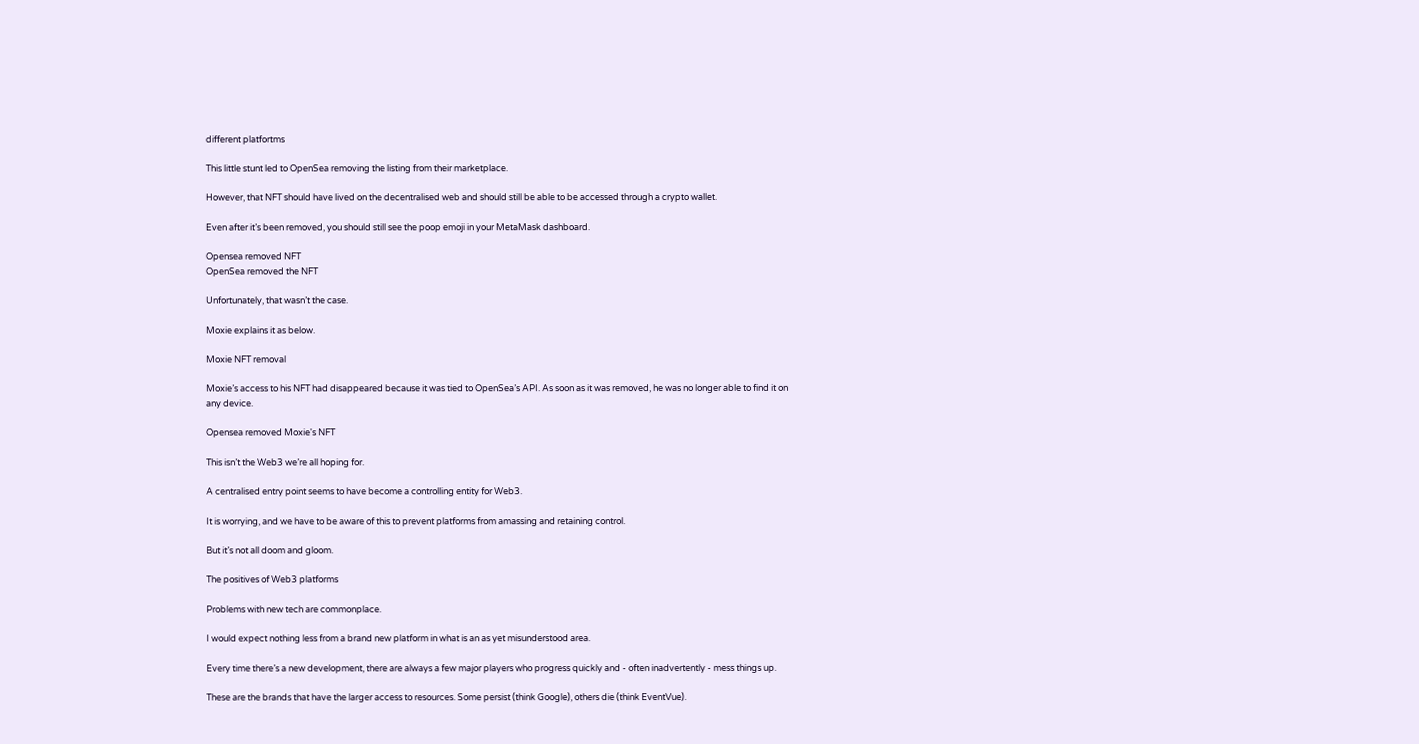different platfortms

This little stunt led to OpenSea removing the listing from their marketplace.

However, that NFT should have lived on the decentralised web and should still be able to be accessed through a crypto wallet.

Even after it’s been removed, you should still see the poop emoji in your MetaMask dashboard.

Opensea removed NFT
OpenSea removed the NFT

Unfortunately, that wasn’t the case.

Moxie explains it as below.

Moxie NFT removal

Moxie’s access to his NFT had disappeared because it was tied to OpenSea’s API. As soon as it was removed, he was no longer able to find it on any device.

Opensea removed Moxie's NFT

This isn’t the Web3 we’re all hoping for.

A centralised entry point seems to have become a controlling entity for Web3.

It is worrying, and we have to be aware of this to prevent platforms from amassing and retaining control.

But it’s not all doom and gloom.

The positives of Web3 platforms

Problems with new tech are commonplace.

I would expect nothing less from a brand new platform in what is an as yet misunderstood area.

Every time there’s a new development, there are always a few major players who progress quickly and - often inadvertently - mess things up.

These are the brands that have the larger access to resources. Some persist (think Google), others die (think EventVue).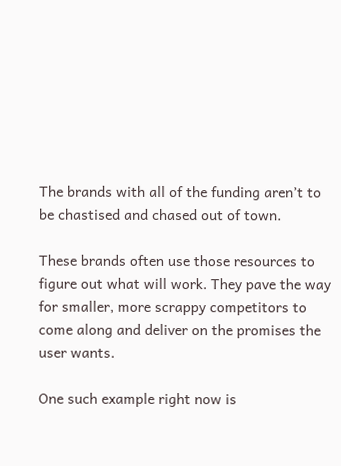The brands with all of the funding aren’t to be chastised and chased out of town.

These brands often use those resources to figure out what will work. They pave the way for smaller, more scrappy competitors to come along and deliver on the promises the user wants.

One such example right now is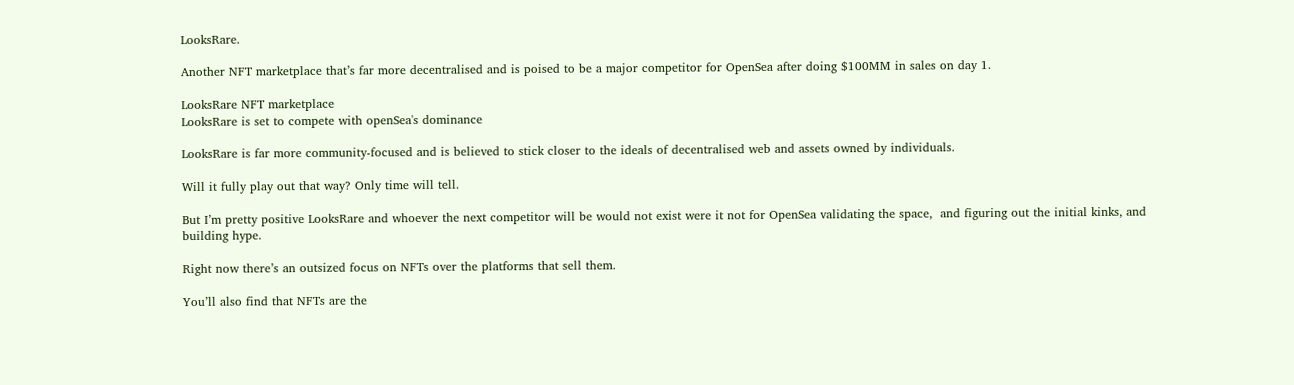LooksRare.

Another NFT marketplace that’s far more decentralised and is poised to be a major competitor for OpenSea after doing $100MM in sales on day 1.

LooksRare NFT marketplace
LooksRare is set to compete with openSea's dominance

LooksRare is far more community-focused and is believed to stick closer to the ideals of decentralised web and assets owned by individuals.

Will it fully play out that way? Only time will tell.

But I’m pretty positive LooksRare and whoever the next competitor will be would not exist were it not for OpenSea validating the space,  and figuring out the initial kinks, and building hype.

Right now there’s an outsized focus on NFTs over the platforms that sell them.

You’ll also find that NFTs are the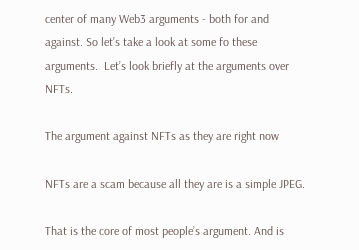center of many Web3 arguments - both for and against. So let’s take a look at some fo these arguments.  Let’s look briefly at the arguments over NFTs.

The argument against NFTs as they are right now

NFTs are a scam because all they are is a simple JPEG.

That is the core of most people’s argument. And is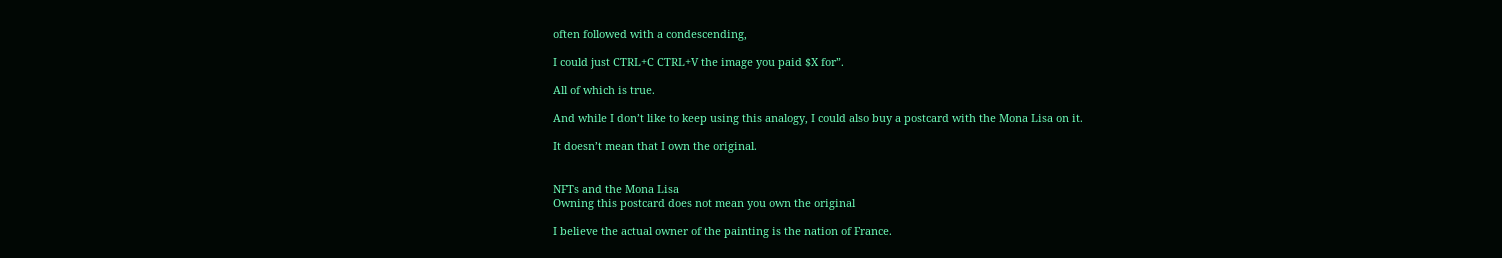often followed with a condescending,

I could just CTRL+C CTRL+V the image you paid $X for”.

All of which is true.

And while I don’t like to keep using this analogy, I could also buy a postcard with the Mona Lisa on it.

It doesn’t mean that I own the original.


NFTs and the Mona Lisa
Owning this postcard does not mean you own the original

I believe the actual owner of the painting is the nation of France.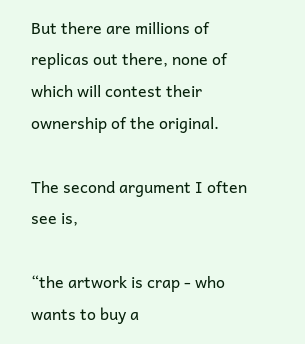But there are millions of replicas out there, none of which will contest their ownership of the original.

The second argument I often see is,

“the artwork is crap - who wants to buy a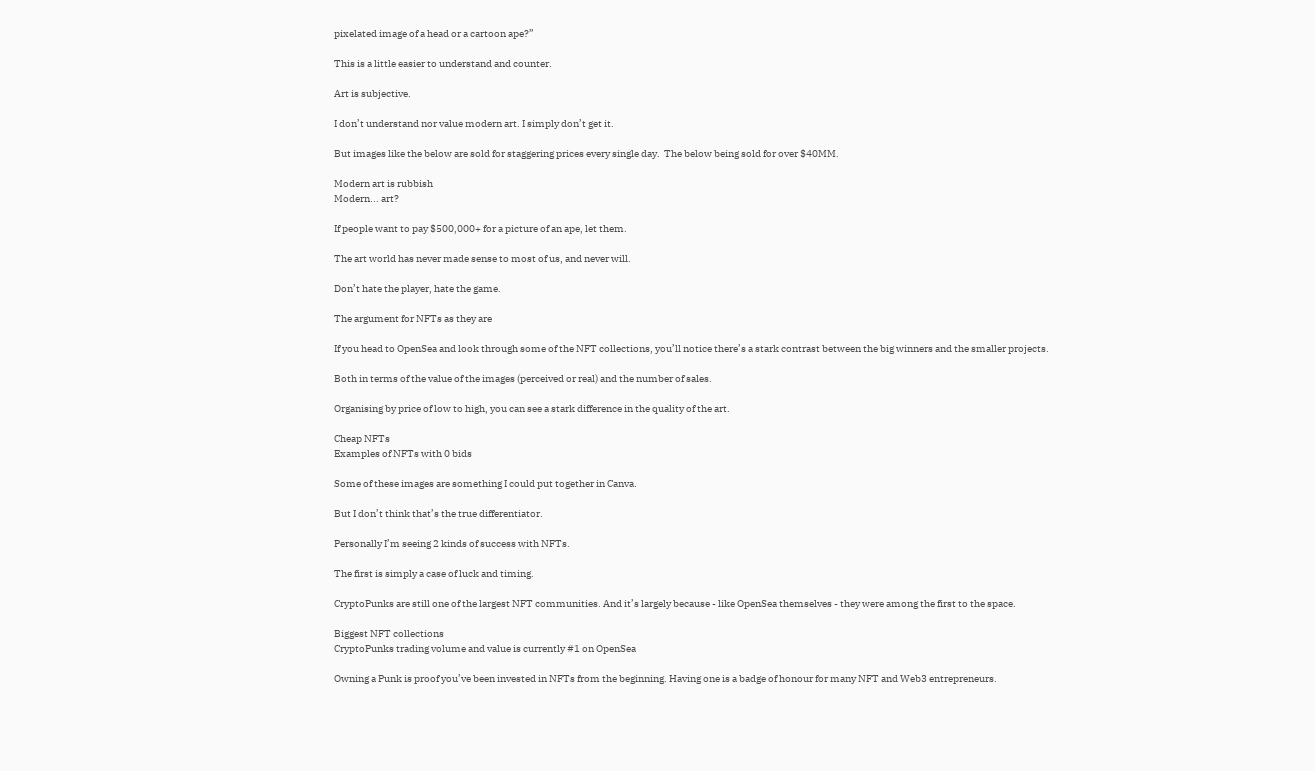pixelated image of a head or a cartoon ape?”

This is a little easier to understand and counter.

Art is subjective.

I don’t understand nor value modern art. I simply don’t get it.

But images like the below are sold for staggering prices every single day.  The below being sold for over $40MM.

Modern art is rubbish
Modern... art?

If people want to pay $500,000+ for a picture of an ape, let them.

The art world has never made sense to most of us, and never will.

Don’t hate the player, hate the game.

The argument for NFTs as they are

If you head to OpenSea and look through some of the NFT collections, you’ll notice there’s a stark contrast between the big winners and the smaller projects.

Both in terms of the value of the images (perceived or real) and the number of sales.

Organising by price of low to high, you can see a stark difference in the quality of the art.

Cheap NFTs
Examples of NFTs with 0 bids

Some of these images are something I could put together in Canva.

But I don’t think that’s the true differentiator.

Personally I’m seeing 2 kinds of success with NFTs.

The first is simply a case of luck and timing.

CryptoPunks are still one of the largest NFT communities. And it’s largely because - like OpenSea themselves - they were among the first to the space.

Biggest NFT collections
CryptoPunks trading volume and value is currently #1 on OpenSea

Owning a Punk is proof you’ve been invested in NFTs from the beginning. Having one is a badge of honour for many NFT and Web3 entrepreneurs.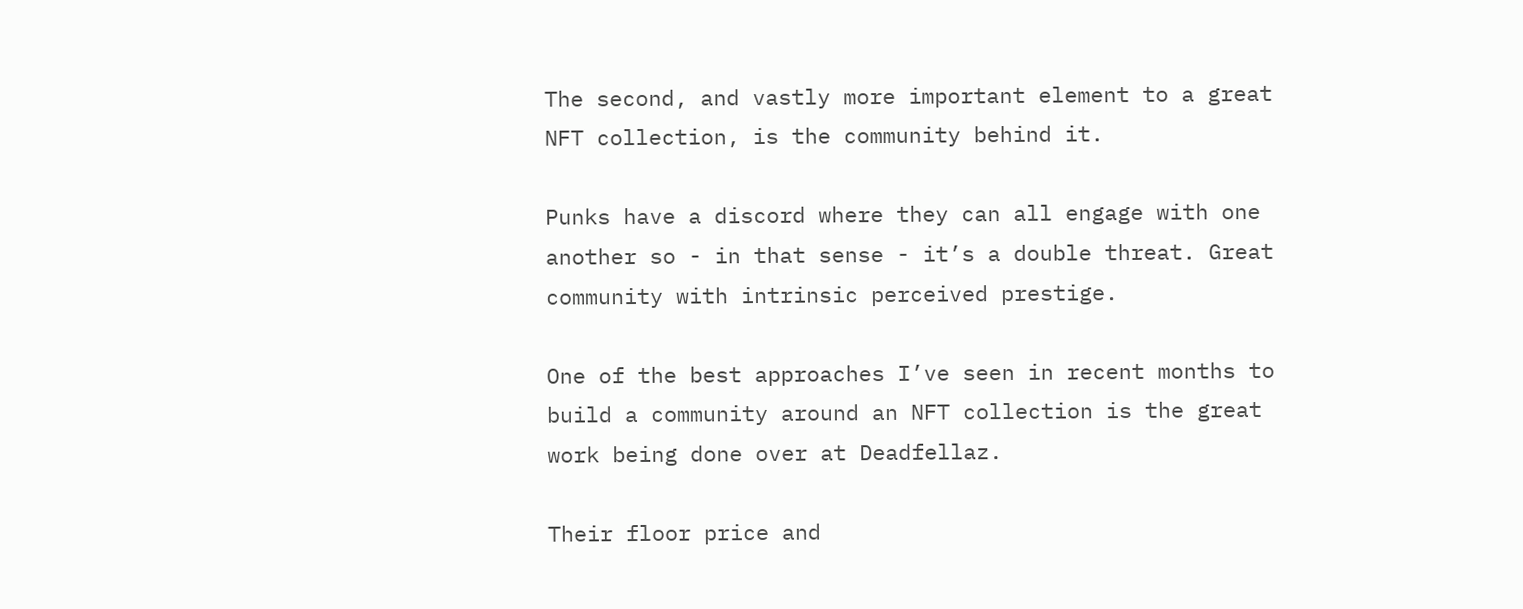The second, and vastly more important element to a great NFT collection, is the community behind it.

Punks have a discord where they can all engage with one another so - in that sense - it’s a double threat. Great community with intrinsic perceived prestige.

One of the best approaches I’ve seen in recent months to build a community around an NFT collection is the great work being done over at Deadfellaz.

Their floor price and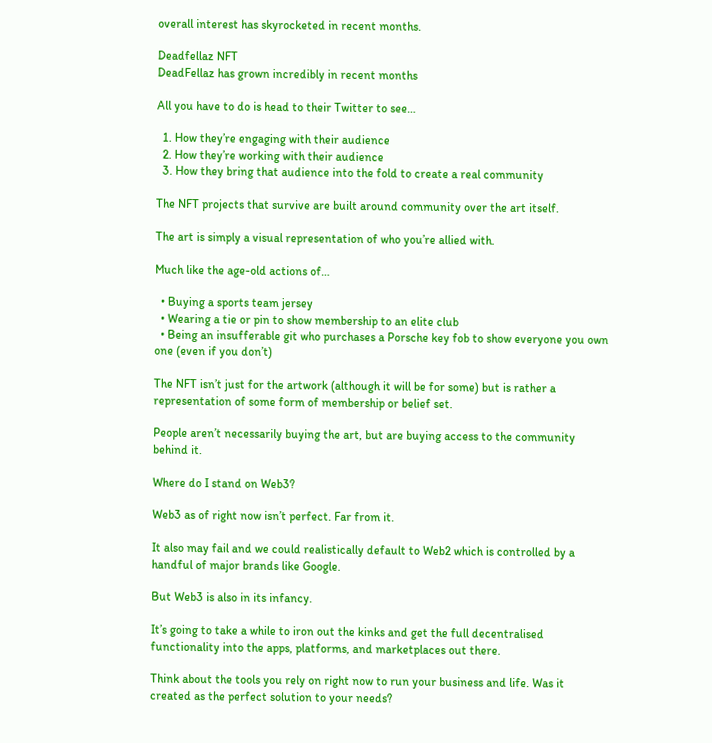overall interest has skyrocketed in recent months.

Deadfellaz NFT
DeadFellaz has grown incredibly in recent months

All you have to do is head to their Twitter to see…

  1. How they’re engaging with their audience
  2. How they’re working with their audience
  3. How they bring that audience into the fold to create a real community

The NFT projects that survive are built around community over the art itself.

The art is simply a visual representation of who you’re allied with.

Much like the age-old actions of…

  • Buying a sports team jersey
  • Wearing a tie or pin to show membership to an elite club
  • Being an insufferable git who purchases a Porsche key fob to show everyone you own one (even if you don’t)

The NFT isn’t just for the artwork (although it will be for some) but is rather a representation of some form of membership or belief set.

People aren’t necessarily buying the art, but are buying access to the community behind it.

Where do I stand on Web3?

Web3 as of right now isn’t perfect. Far from it.

It also may fail and we could realistically default to Web2 which is controlled by a handful of major brands like Google.

But Web3 is also in its infancy.

It’s going to take a while to iron out the kinks and get the full decentralised functionality into the apps, platforms, and marketplaces out there.

Think about the tools you rely on right now to run your business and life. Was it created as the perfect solution to your needs?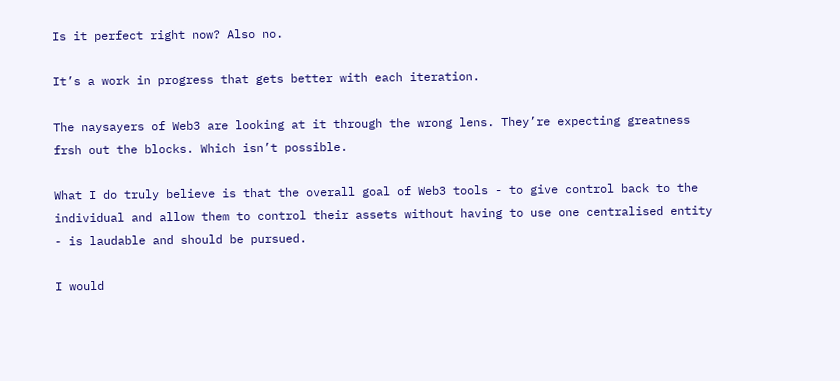Is it perfect right now? Also no.

It’s a work in progress that gets better with each iteration.

The naysayers of Web3 are looking at it through the wrong lens. They’re expecting greatness frsh out the blocks. Which isn’t possible.

What I do truly believe is that the overall goal of Web3 tools - to give control back to the individual and allow them to control their assets without having to use one centralised entity - is laudable and should be pursued.

I would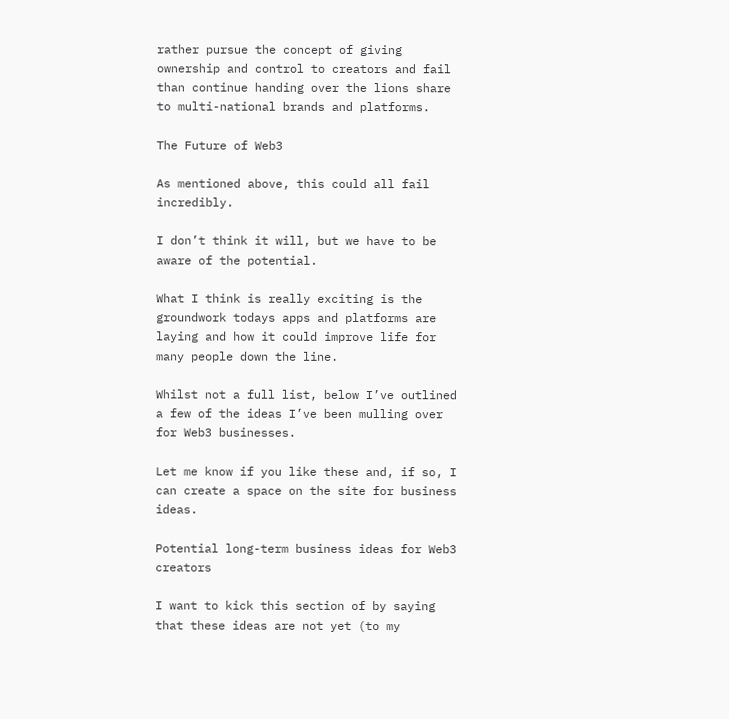rather pursue the concept of giving ownership and control to creators and fail than continue handing over the lions share to multi-national brands and platforms.

The Future of Web3

As mentioned above, this could all fail incredibly.

I don’t think it will, but we have to be aware of the potential.

What I think is really exciting is the groundwork todays apps and platforms are laying and how it could improve life for many people down the line.

Whilst not a full list, below I’ve outlined a few of the ideas I’ve been mulling over for Web3 businesses.

Let me know if you like these and, if so, I can create a space on the site for business ideas.

Potential long-term business ideas for Web3 creators

I want to kick this section of by saying that these ideas are not yet (to my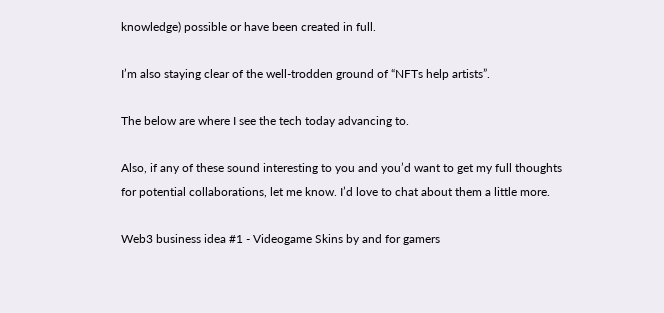knowledge) possible or have been created in full.

I’m also staying clear of the well-trodden ground of “NFTs help artists”.

The below are where I see the tech today advancing to.

Also, if any of these sound interesting to you and you’d want to get my full thoughts for potential collaborations, let me know. I’d love to chat about them a little more.

Web3 business idea #1 - Videogame Skins by and for gamers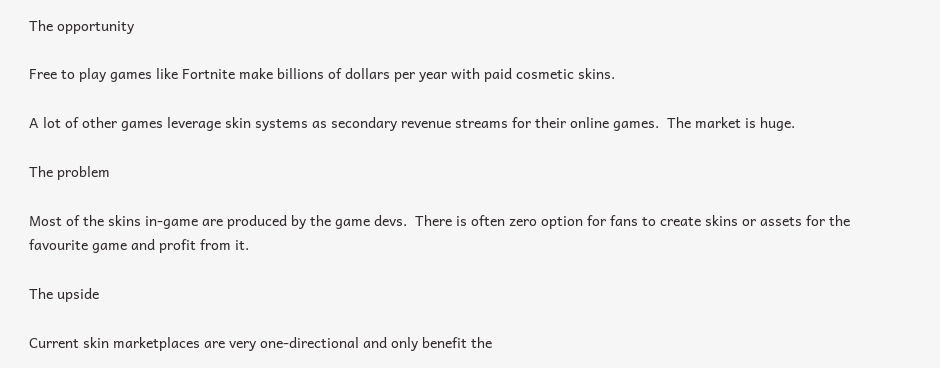The opportunity

Free to play games like Fortnite make billions of dollars per year with paid cosmetic skins.

A lot of other games leverage skin systems as secondary revenue streams for their online games.  The market is huge.

The problem

Most of the skins in-game are produced by the game devs.  There is often zero option for fans to create skins or assets for the favourite game and profit from it.

The upside

Current skin marketplaces are very one-directional and only benefit the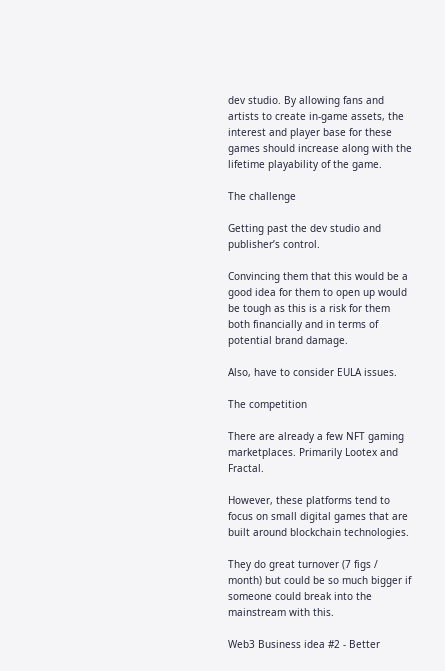dev studio. By allowing fans and artists to create in-game assets, the interest and player base for these games should increase along with the lifetime playability of the game.

The challenge

Getting past the dev studio and publisher’s control.

Convincing them that this would be a good idea for them to open up would be tough as this is a risk for them both financially and in terms of potential brand damage.

Also, have to consider EULA issues.

The competition

There are already a few NFT gaming marketplaces. Primarily Lootex and Fractal.

However, these platforms tend to focus on small digital games that are built around blockchain technologies.

They do great turnover (7 figs / month) but could be so much bigger if someone could break into the mainstream with this.

Web3 Business idea #2 - Better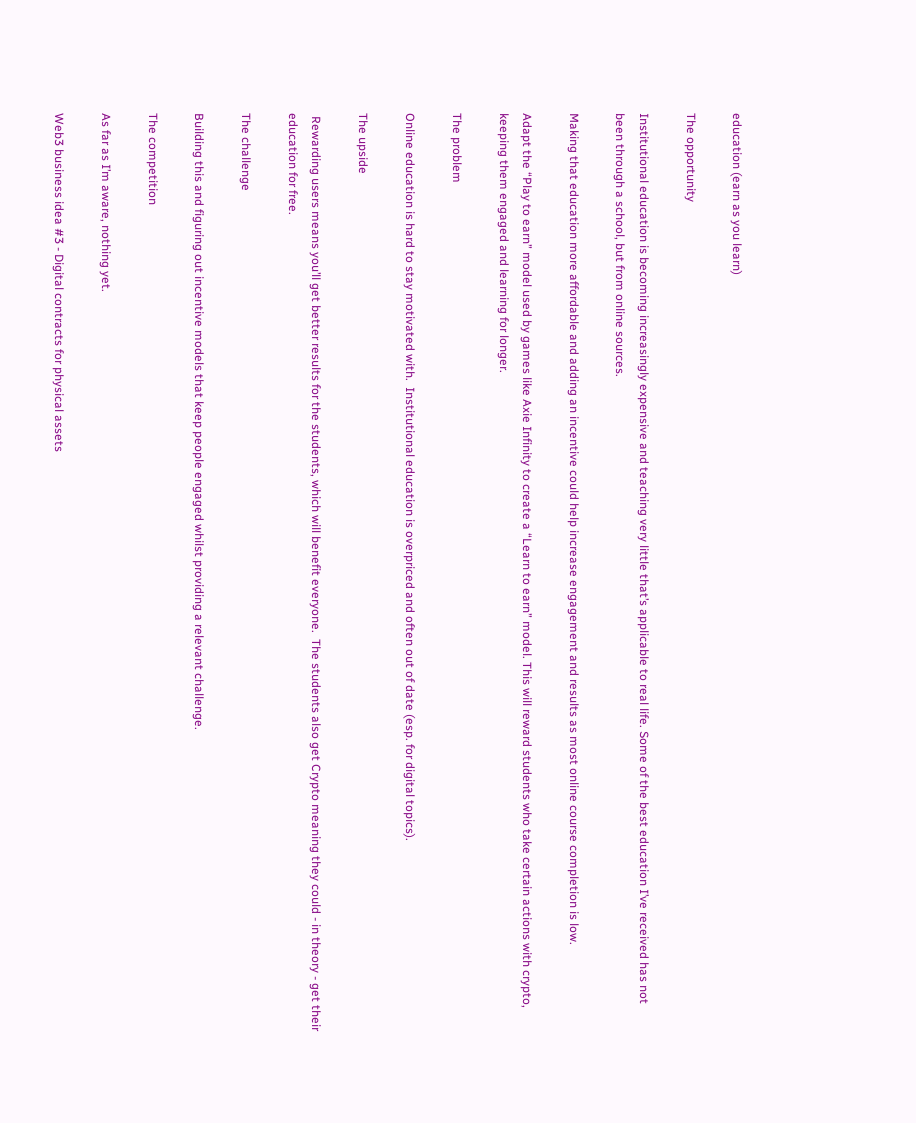education (earn as you learn)

The opportunity

Institutional education is becoming increasingly expensive and teaching very little that’s applicable to real life. Some of the best education I’ve received has not been through a school, but from online sources.

Making that education more affordable and adding an incentive could help increase engagement and results as most online course completion is low.

Adapt the “Play to earn” model used by games like Axie Infinity to create a “Learn to earn” model. This will reward students who take certain actions with crypto, keeping them engaged and learning for longer.

The problem

Online education is hard to stay motivated with.  Institutional education is overpriced and often out of date (esp. for digital topics).

The upside

 Rewarding users means you’ll get better results for the students, which will benefit everyone.  The students also get Crypto meaning they could - in theory - get their education for free.

The challenge

Building this and figuring out incentive models that keep people engaged whilst providing a relevant challenge.

The competition

As far as I’m aware, nothing yet.

Web3 business idea #3 - Digital contracts for physical assets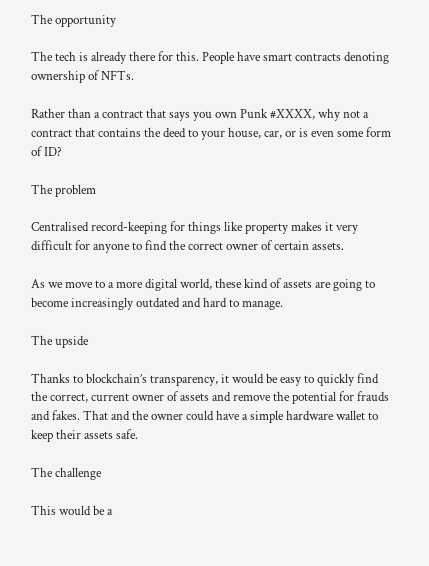The opportunity

The tech is already there for this. People have smart contracts denoting ownership of NFTs.

Rather than a contract that says you own Punk #XXXX, why not a contract that contains the deed to your house, car, or is even some form of ID?

The problem

Centralised record-keeping for things like property makes it very difficult for anyone to find the correct owner of certain assets.

As we move to a more digital world, these kind of assets are going to become increasingly outdated and hard to manage.

The upside

Thanks to blockchain’s transparency, it would be easy to quickly find the correct, current owner of assets and remove the potential for frauds and fakes. That and the owner could have a simple hardware wallet to keep their assets safe.

The challenge

This would be a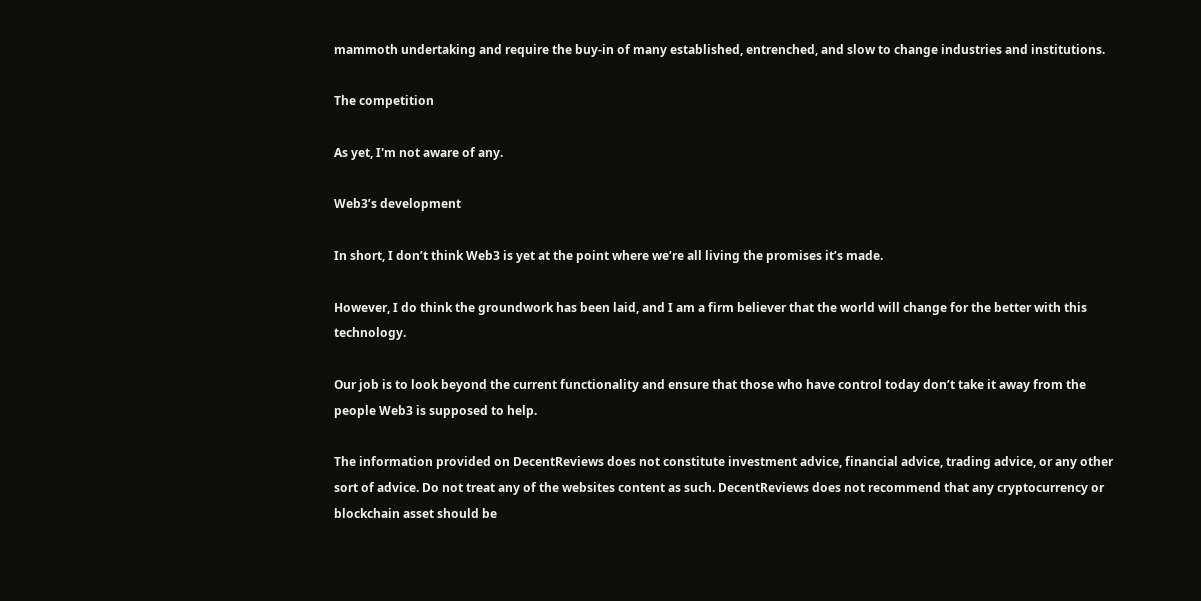mammoth undertaking and require the buy-in of many established, entrenched, and slow to change industries and institutions.

The competition

As yet, I'm not aware of any.

Web3’s development

In short, I don’t think Web3 is yet at the point where we’re all living the promises it’s made.

However, I do think the groundwork has been laid, and I am a firm believer that the world will change for the better with this technology.

Our job is to look beyond the current functionality and ensure that those who have control today don’t take it away from the people Web3 is supposed to help.

The information provided on DecentReviews does not constitute investment advice, financial advice, trading advice, or any other sort of advice. Do not treat any of the websites content as such. DecentReviews does not recommend that any cryptocurrency or blockchain asset should be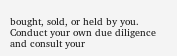bought, sold, or held by you. Conduct your own due diligence and consult your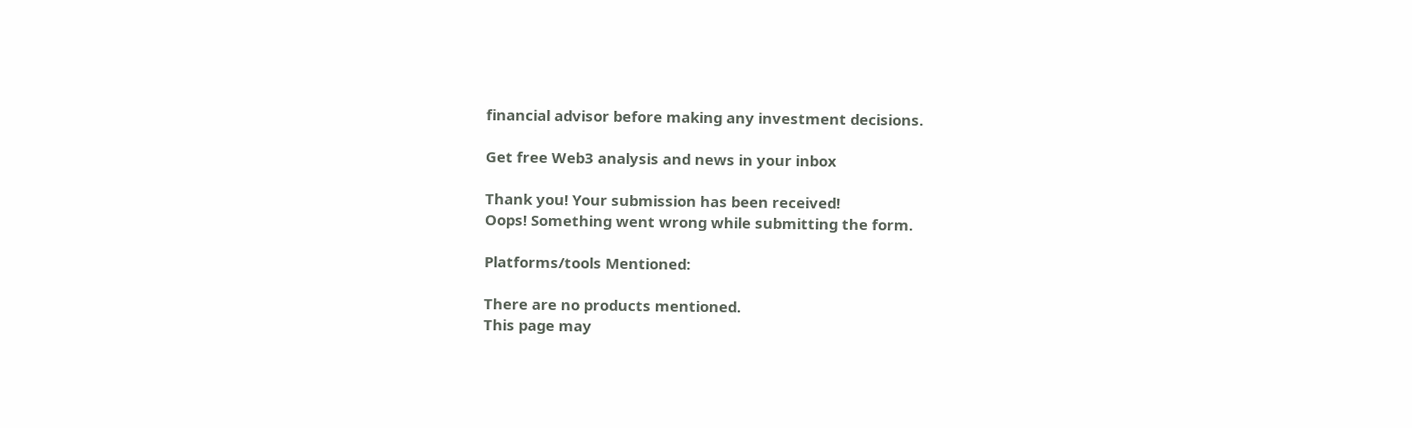financial advisor before making any investment decisions.

Get free Web3 analysis and news in your inbox

Thank you! Your submission has been received!
Oops! Something went wrong while submitting the form.

Platforms/tools Mentioned:

There are no products mentioned.
This page may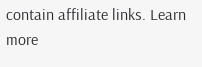contain affiliate links. Learn more